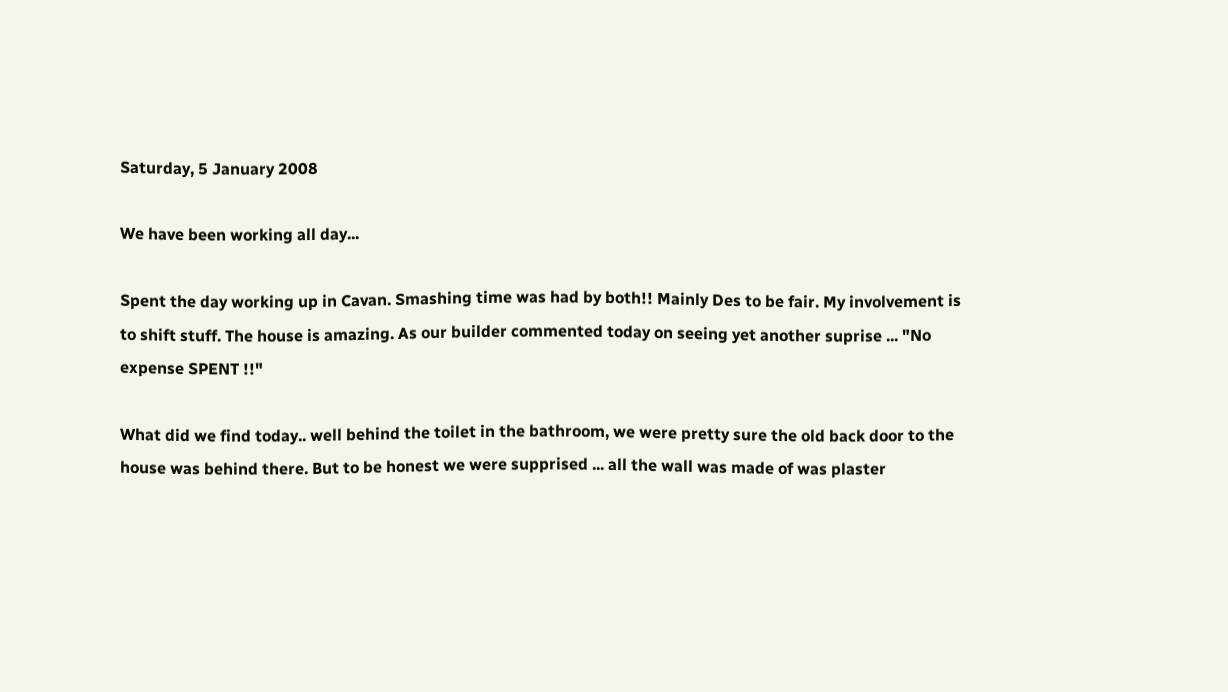Saturday, 5 January 2008

We have been working all day...

Spent the day working up in Cavan. Smashing time was had by both!! Mainly Des to be fair. My involvement is to shift stuff. The house is amazing. As our builder commented today on seeing yet another suprise ... "No expense SPENT !!"

What did we find today.. well behind the toilet in the bathroom, we were pretty sure the old back door to the house was behind there. But to be honest we were supprised ... all the wall was made of was plaster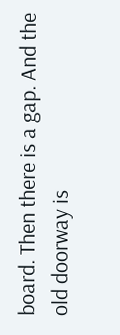board. Then there is a gap. And the old doorway is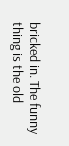bricked in. The funny thing is the old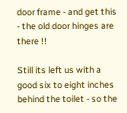door frame - and get this - the old door hinges are there !!

Still its left us with a good six to eight inches behind the toilet - so the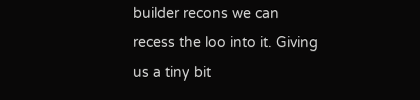builder recons we can recess the loo into it. Giving us a tiny bit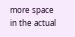more space in the actual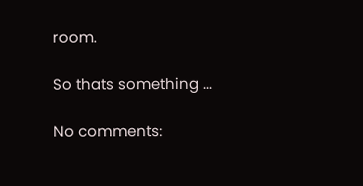room.

So thats something ...

No comments: